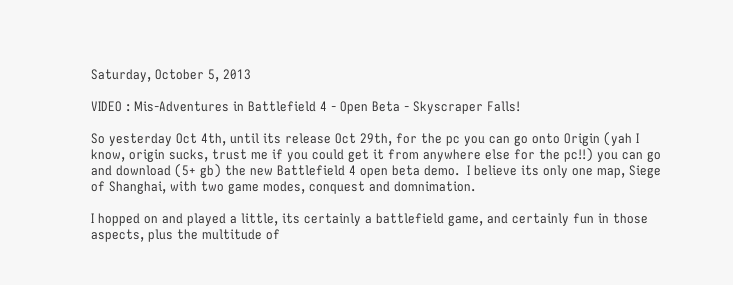Saturday, October 5, 2013

VIDEO : Mis-Adventures in Battlefield 4 - Open Beta - Skyscraper Falls!

So yesterday Oct 4th, until its release Oct 29th, for the pc you can go onto Origin (yah I know, origin sucks, trust me if you could get it from anywhere else for the pc!!) you can go and download (5+ gb) the new Battlefield 4 open beta demo.  I believe its only one map, Siege of Shanghai, with two game modes, conquest and domnimation.

I hopped on and played a little, its certainly a battlefield game, and certainly fun in those aspects, plus the multitude of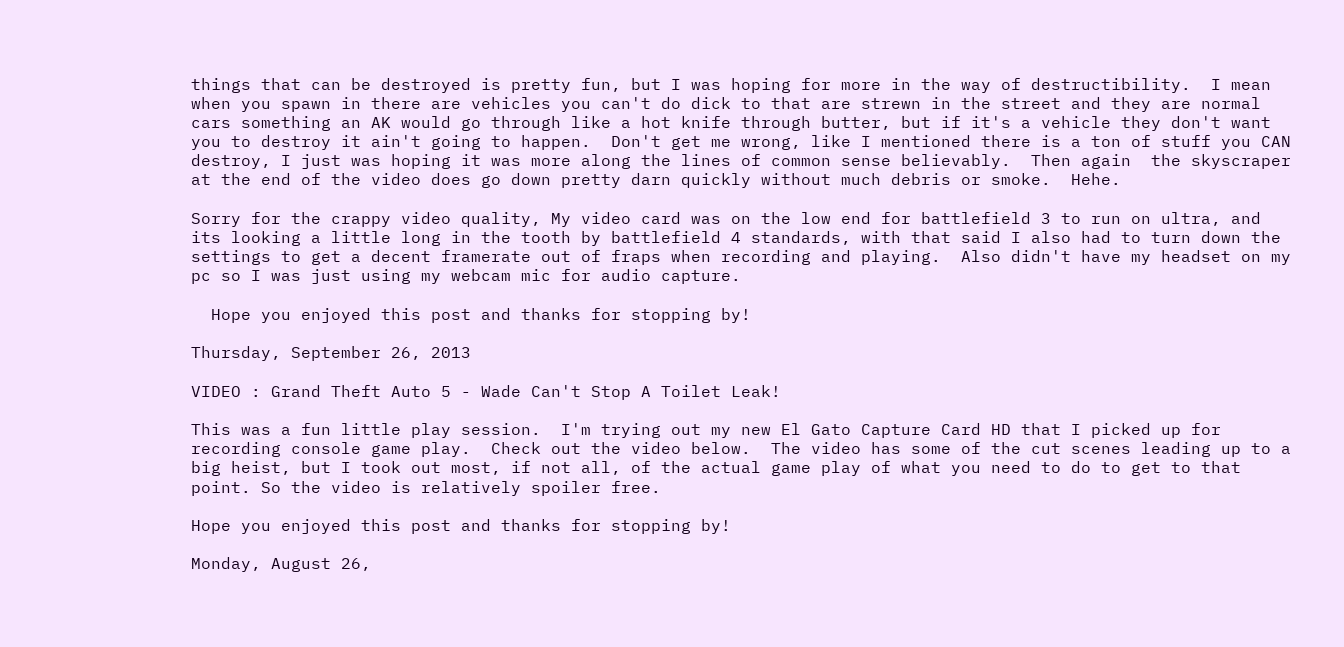things that can be destroyed is pretty fun, but I was hoping for more in the way of destructibility.  I mean when you spawn in there are vehicles you can't do dick to that are strewn in the street and they are normal cars something an AK would go through like a hot knife through butter, but if it's a vehicle they don't want you to destroy it ain't going to happen.  Don't get me wrong, like I mentioned there is a ton of stuff you CAN destroy, I just was hoping it was more along the lines of common sense believably.  Then again  the skyscraper at the end of the video does go down pretty darn quickly without much debris or smoke.  Hehe.

Sorry for the crappy video quality, My video card was on the low end for battlefield 3 to run on ultra, and its looking a little long in the tooth by battlefield 4 standards, with that said I also had to turn down the settings to get a decent framerate out of fraps when recording and playing.  Also didn't have my headset on my pc so I was just using my webcam mic for audio capture.

  Hope you enjoyed this post and thanks for stopping by!

Thursday, September 26, 2013

VIDEO : Grand Theft Auto 5 - Wade Can't Stop A Toilet Leak!

This was a fun little play session.  I'm trying out my new El Gato Capture Card HD that I picked up for recording console game play.  Check out the video below.  The video has some of the cut scenes leading up to a big heist, but I took out most, if not all, of the actual game play of what you need to do to get to that point. So the video is relatively spoiler free.

Hope you enjoyed this post and thanks for stopping by!

Monday, August 26,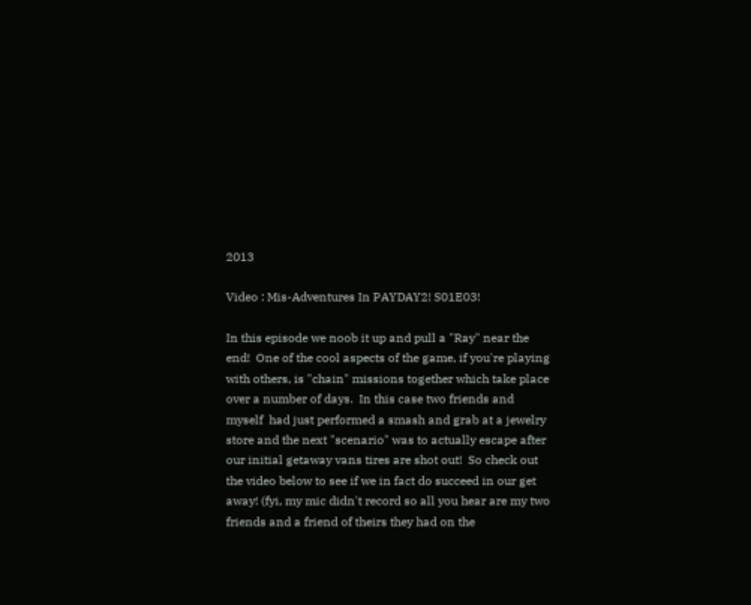2013

Video : Mis-Adventures In PAYDAY2! S01E03!

In this episode we noob it up and pull a "Ray" near the end!  One of the cool aspects of the game, if you're playing with others, is "chain" missions together which take place over a number of days.  In this case two friends and myself  had just performed a smash and grab at a jewelry store and the next "scenario" was to actually escape after our initial getaway vans tires are shot out!  So check out the video below to see if we in fact do succeed in our get away! (fyi, my mic didn't record so all you hear are my two friends and a friend of theirs they had on the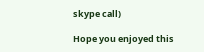skype call)

Hope you enjoyed this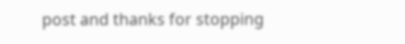post and thanks for stopping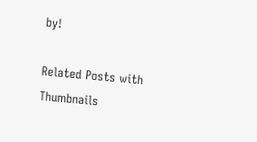by!

Related Posts with Thumbnails